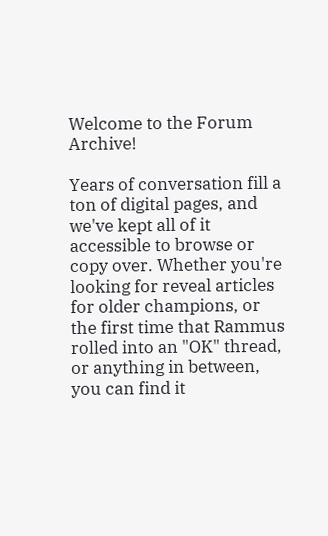Welcome to the Forum Archive!

Years of conversation fill a ton of digital pages, and we've kept all of it accessible to browse or copy over. Whether you're looking for reveal articles for older champions, or the first time that Rammus rolled into an "OK" thread, or anything in between, you can find it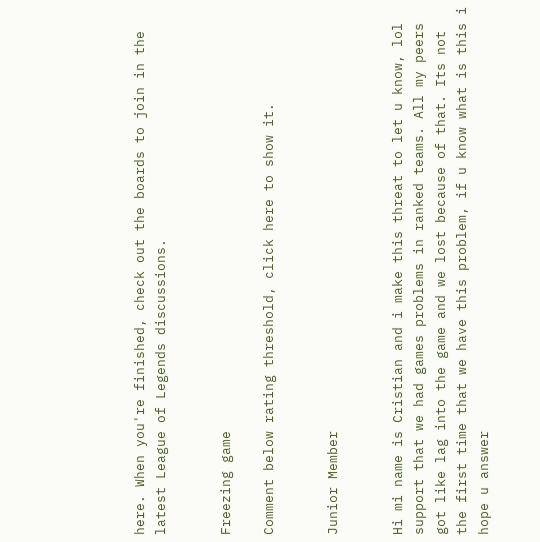here. When you're finished, check out the boards to join in the latest League of Legends discussions.


Freezing game

Comment below rating threshold, click here to show it.


Junior Member


Hi mi name is Cristian and i make this threat to let u know, lol support that we had games problems in ranked teams. All my peers got like lag into the game and we lost because of that. Its not the first time that we have this problem, if u know what is this i hope u answer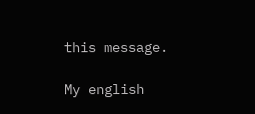this message.

My english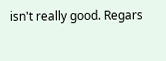isn't really good. Regars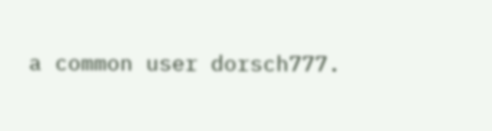a common user dorsch777.